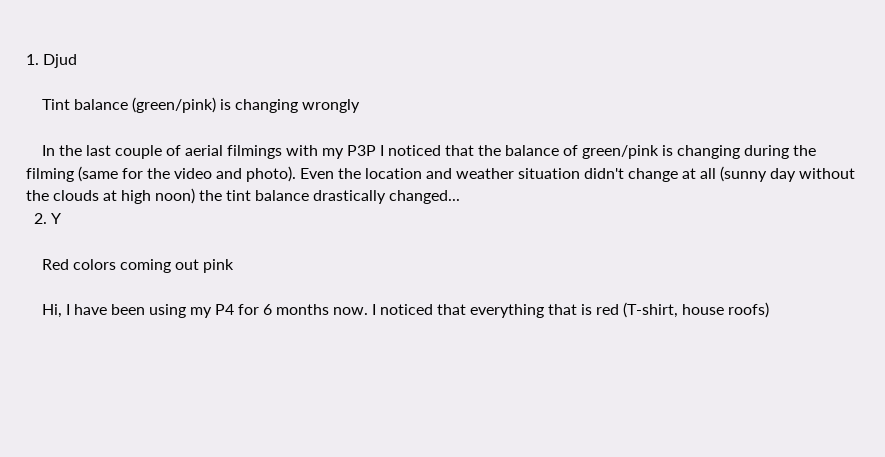1. Djud

    Tint balance (green/pink) is changing wrongly

    In the last couple of aerial filmings with my P3P I noticed that the balance of green/pink is changing during the filming (same for the video and photo). Even the location and weather situation didn't change at all (sunny day without the clouds at high noon) the tint balance drastically changed...
  2. Y

    Red colors coming out pink

    Hi, I have been using my P4 for 6 months now. I noticed that everything that is red (T-shirt, house roofs)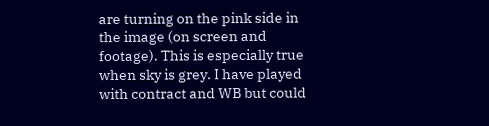are turning on the pink side in the image (on screen and footage). This is especially true when sky is grey. I have played with contract and WB but could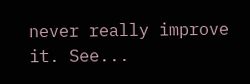never really improve it. See...